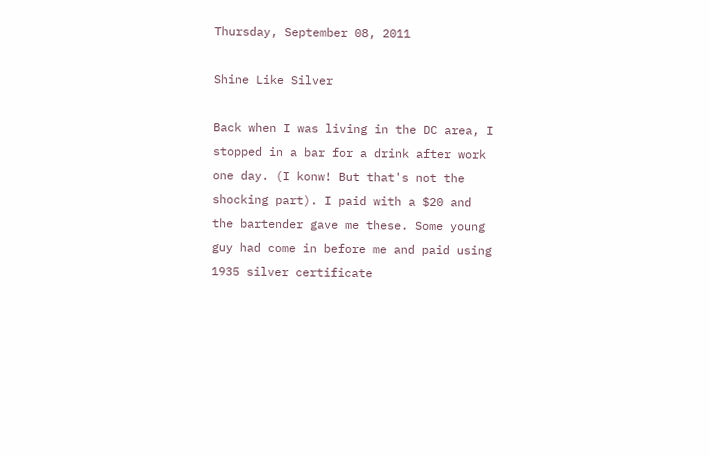Thursday, September 08, 2011

Shine Like Silver

Back when I was living in the DC area, I stopped in a bar for a drink after work one day. (I konw! But that's not the shocking part). I paid with a $20 and the bartender gave me these. Some young guy had come in before me and paid using 1935 silver certificate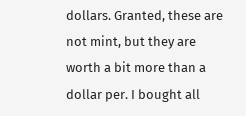dollars. Granted, these are not mint, but they are worth a bit more than a dollar per. I bought all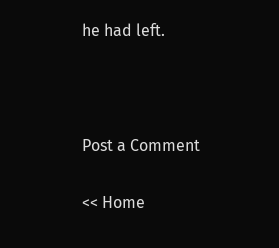he had left.



Post a Comment

<< Home